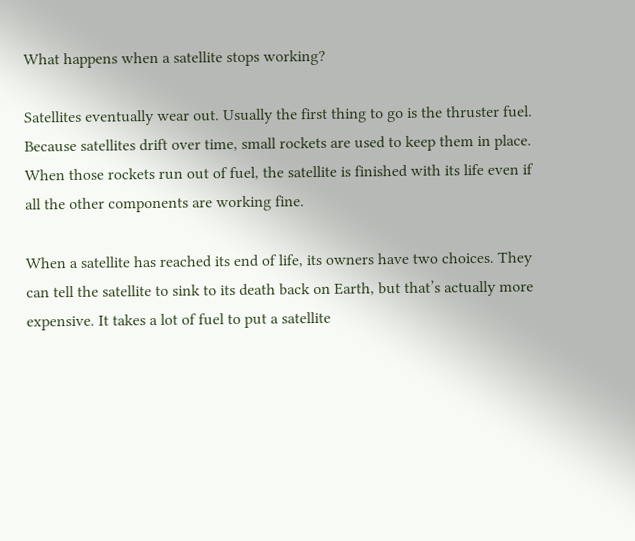What happens when a satellite stops working?

Satellites eventually wear out. Usually the first thing to go is the thruster fuel. Because satellites drift over time, small rockets are used to keep them in place. When those rockets run out of fuel, the satellite is finished with its life even if all the other components are working fine.

When a satellite has reached its end of life, its owners have two choices. They can tell the satellite to sink to its death back on Earth, but that’s actually more expensive. It takes a lot of fuel to put a satellite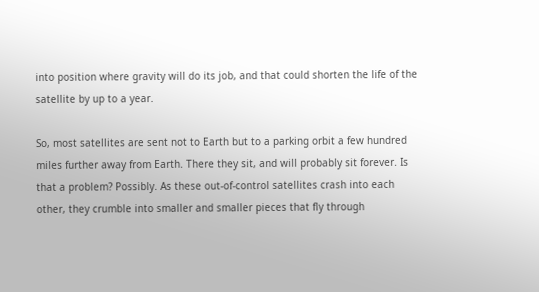into position where gravity will do its job, and that could shorten the life of the satellite by up to a year.

So, most satellites are sent not to Earth but to a parking orbit a few hundred miles further away from Earth. There they sit, and will probably sit forever. Is that a problem? Possibly. As these out-of-control satellites crash into each other, they crumble into smaller and smaller pieces that fly through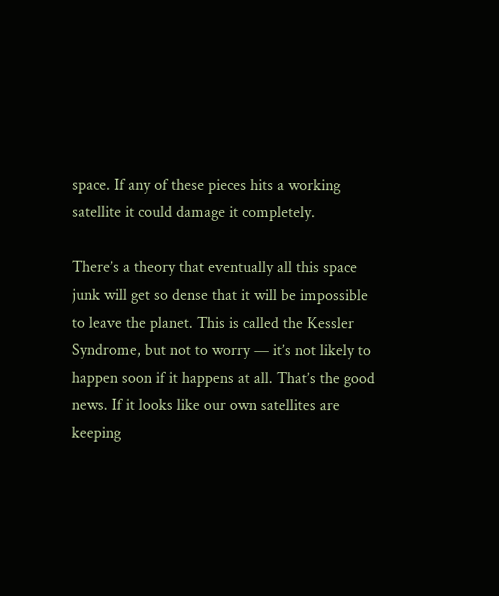space. If any of these pieces hits a working satellite it could damage it completely.

There’s a theory that eventually all this space junk will get so dense that it will be impossible to leave the planet. This is called the Kessler Syndrome, but not to worry — it’s not likely to happen soon if it happens at all. That’s the good news. If it looks like our own satellites are keeping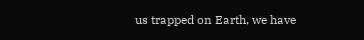us trapped on Earth, we have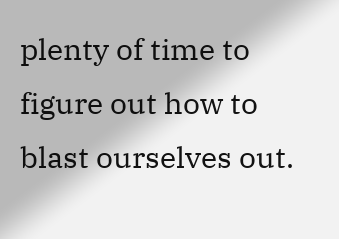plenty of time to figure out how to blast ourselves out.